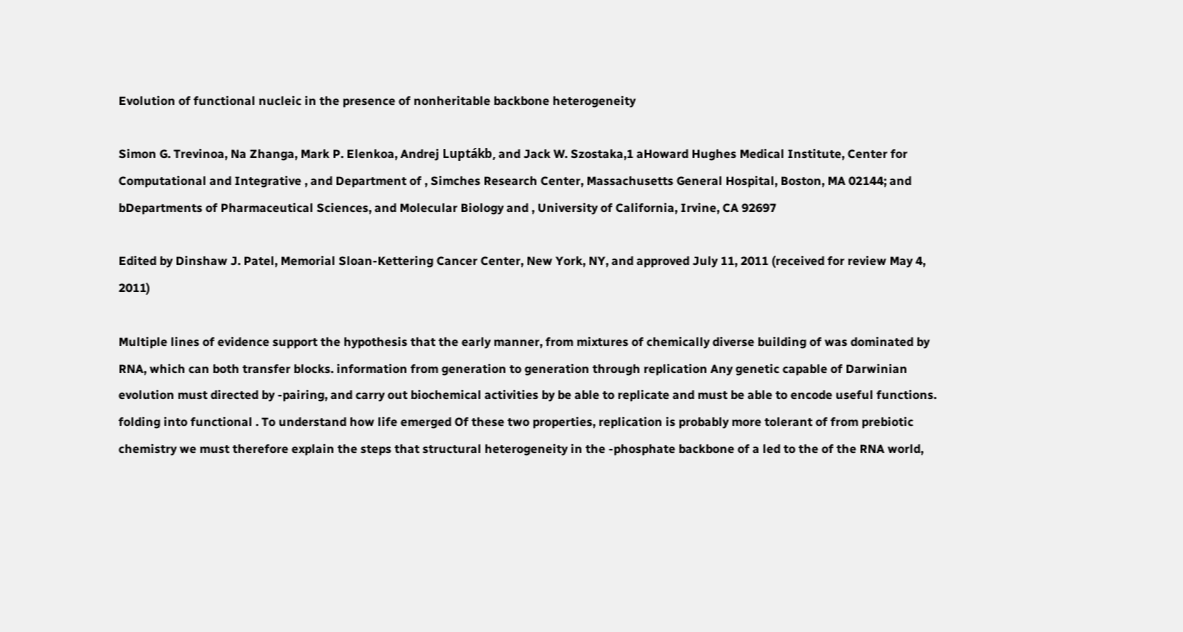Evolution of functional nucleic in the presence of nonheritable backbone heterogeneity

Simon G. Trevinoa, Na Zhanga, Mark P. Elenkoa, Andrej Luptákb, and Jack W. Szostaka,1 aHoward Hughes Medical Institute, Center for Computational and Integrative , and Department of , Simches Research Center, Massachusetts General Hospital, Boston, MA 02144; and bDepartments of Pharmaceutical Sciences, and Molecular Biology and , University of California, Irvine, CA 92697

Edited by Dinshaw J. Patel, Memorial Sloan-Kettering Cancer Center, New York, NY, and approved July 11, 2011 (received for review May 4, 2011)

Multiple lines of evidence support the hypothesis that the early manner, from mixtures of chemically diverse building of was dominated by RNA, which can both transfer blocks. information from generation to generation through replication Any genetic capable of Darwinian evolution must directed by -pairing, and carry out biochemical activities by be able to replicate and must be able to encode useful functions. folding into functional . To understand how life emerged Of these two properties, replication is probably more tolerant of from prebiotic chemistry we must therefore explain the steps that structural heterogeneity in the -phosphate backbone of a led to the of the RNA world,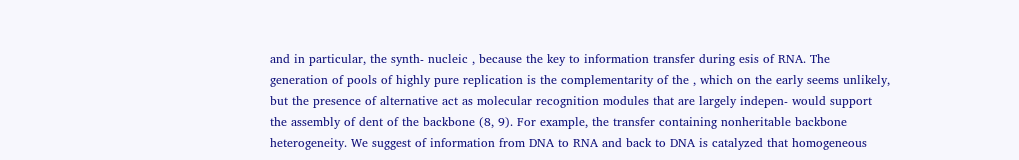and in particular, the synth- nucleic , because the key to information transfer during esis of RNA. The generation of pools of highly pure replication is the complementarity of the , which on the early seems unlikely, but the presence of alternative act as molecular recognition modules that are largely indepen- would support the assembly of dent of the backbone (8, 9). For example, the transfer containing nonheritable backbone heterogeneity. We suggest of information from DNA to RNA and back to DNA is catalyzed that homogeneous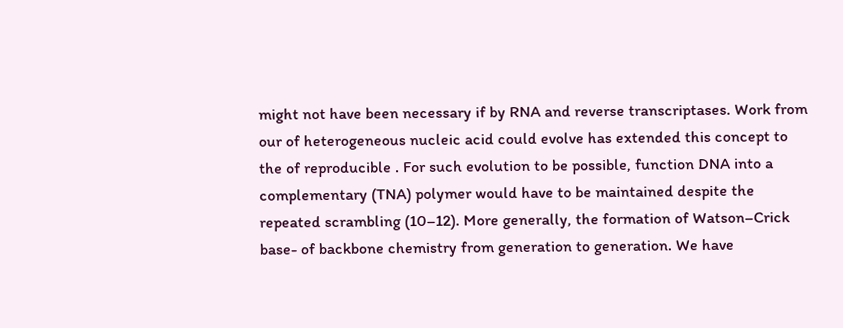might not have been necessary if by RNA and reverse transcriptases. Work from our of heterogeneous nucleic acid could evolve has extended this concept to the of reproducible . For such evolution to be possible, function DNA into a complementary (TNA) polymer would have to be maintained despite the repeated scrambling (10–12). More generally, the formation of Watson–Crick base- of backbone chemistry from generation to generation. We have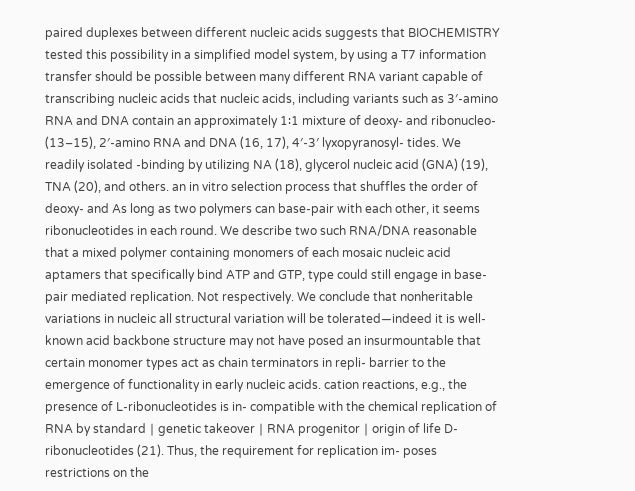paired duplexes between different nucleic acids suggests that BIOCHEMISTRY tested this possibility in a simplified model system, by using a T7 information transfer should be possible between many different RNA variant capable of transcribing nucleic acids that nucleic acids, including variants such as 3′-amino RNA and DNA contain an approximately 1∶1 mixture of deoxy- and ribonucleo- (13–15), 2′-amino RNA and DNA (16, 17), 4′-3′ lyxopyranosyl- tides. We readily isolated -binding by utilizing NA (18), glycerol nucleic acid (GNA) (19), TNA (20), and others. an in vitro selection process that shuffles the order of deoxy- and As long as two polymers can base-pair with each other, it seems ribonucleotides in each round. We describe two such RNA/DNA reasonable that a mixed polymer containing monomers of each mosaic nucleic acid aptamers that specifically bind ATP and GTP, type could still engage in base-pair mediated replication. Not respectively. We conclude that nonheritable variations in nucleic all structural variation will be tolerated—indeed it is well-known acid backbone structure may not have posed an insurmountable that certain monomer types act as chain terminators in repli- barrier to the emergence of functionality in early nucleic acids. cation reactions, e.g., the presence of L-ribonucleotides is in- compatible with the chemical replication of RNA by standard ∣ genetic takeover ∣ RNA progenitor ∣ origin of life D-ribonucleotides (21). Thus, the requirement for replication im- poses restrictions on the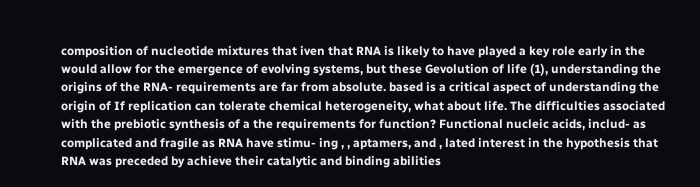composition of nucleotide mixtures that iven that RNA is likely to have played a key role early in the would allow for the emergence of evolving systems, but these Gevolution of life (1), understanding the origins of the RNA- requirements are far from absolute. based is a critical aspect of understanding the origin of If replication can tolerate chemical heterogeneity, what about life. The difficulties associated with the prebiotic synthesis of a the requirements for function? Functional nucleic acids, includ- as complicated and fragile as RNA have stimu- ing , , aptamers, and , lated interest in the hypothesis that RNA was preceded by achieve their catalytic and binding abilities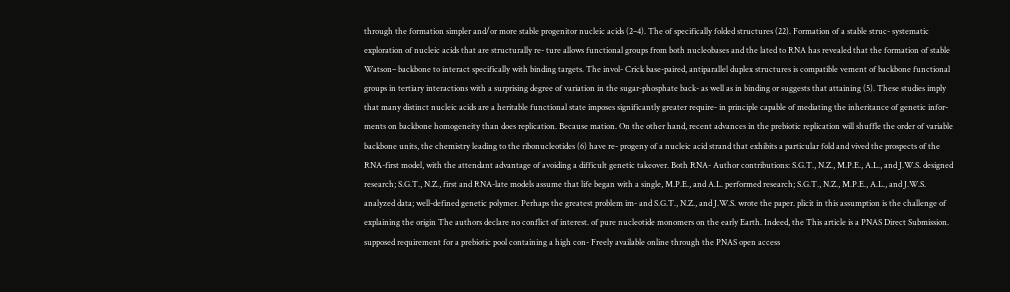through the formation simpler and/or more stable progenitor nucleic acids (2–4). The of specifically folded structures (22). Formation of a stable struc- systematic exploration of nucleic acids that are structurally re- ture allows functional groups from both nucleobases and the lated to RNA has revealed that the formation of stable Watson– backbone to interact specifically with binding targets. The invol- Crick base-paired, antiparallel duplex structures is compatible vement of backbone functional groups in tertiary interactions with a surprising degree of variation in the sugar-phosphate back- as well as in binding or suggests that attaining (5). These studies imply that many distinct nucleic acids are a heritable functional state imposes significantly greater require- in principle capable of mediating the inheritance of genetic infor- ments on backbone homogeneity than does replication. Because mation. On the other hand, recent advances in the prebiotic replication will shuffle the order of variable backbone units, the chemistry leading to the ribonucleotides (6) have re- progeny of a nucleic acid strand that exhibits a particular fold and vived the prospects of the RNA-first model, with the attendant advantage of avoiding a difficult genetic takeover. Both RNA- Author contributions: S.G.T., N.Z., M.P.E., A.L., and J.W.S. designed research; S.G.T., N.Z., first and RNA-late models assume that life began with a single, M.P.E., and A.L. performed research; S.G.T., N.Z., M.P.E., A.L., and J.W.S. analyzed data; well-defined genetic polymer. Perhaps the greatest problem im- and S.G.T., N.Z., and J.W.S. wrote the paper. plicit in this assumption is the challenge of explaining the origin The authors declare no conflict of interest. of pure nucleotide monomers on the early Earth. Indeed, the This article is a PNAS Direct Submission. supposed requirement for a prebiotic pool containing a high con- Freely available online through the PNAS open access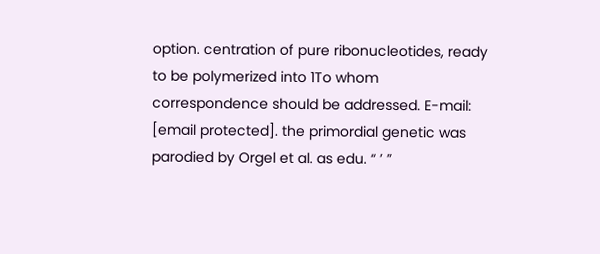option. centration of pure ribonucleotides, ready to be polymerized into 1To whom correspondence should be addressed. E-mail: [email protected]. the primordial genetic was parodied by Orgel et al. as edu. “ ’ ”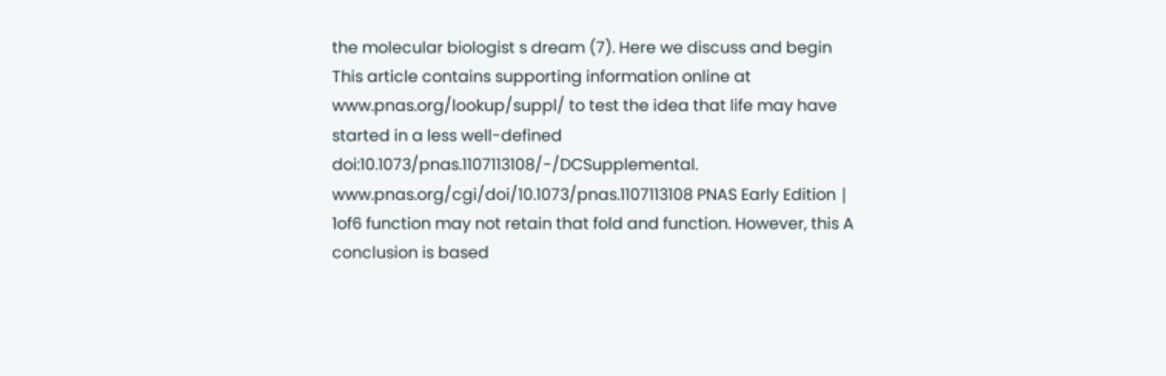the molecular biologist s dream (7). Here we discuss and begin This article contains supporting information online at www.pnas.org/lookup/suppl/ to test the idea that life may have started in a less well-defined doi:10.1073/pnas.1107113108/-/DCSupplemental. www.pnas.org/cgi/doi/10.1073/pnas.1107113108 PNAS Early Edition ∣ 1of6 function may not retain that fold and function. However, this A conclusion is based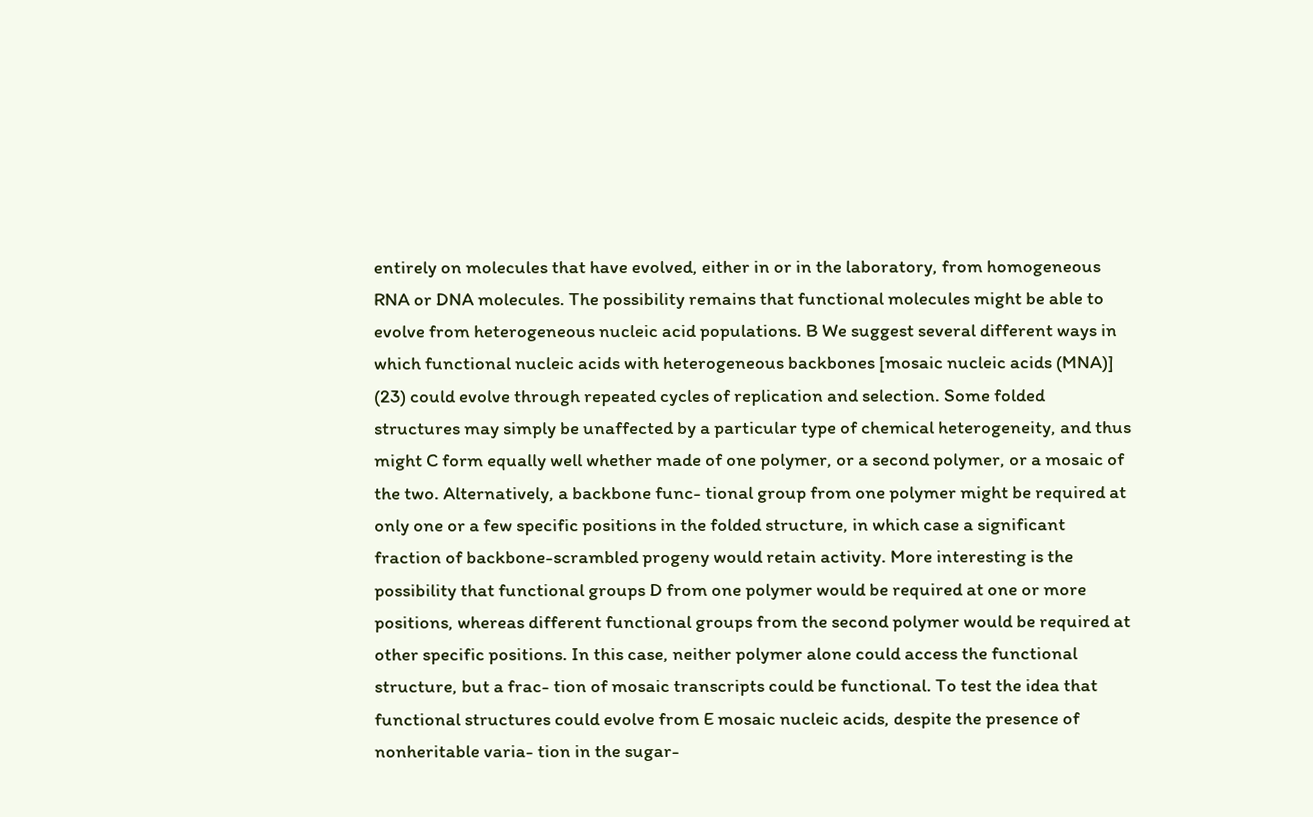entirely on molecules that have evolved, either in or in the laboratory, from homogeneous RNA or DNA molecules. The possibility remains that functional molecules might be able to evolve from heterogeneous nucleic acid populations. B We suggest several different ways in which functional nucleic acids with heterogeneous backbones [mosaic nucleic acids (MNA)] (23) could evolve through repeated cycles of replication and selection. Some folded structures may simply be unaffected by a particular type of chemical heterogeneity, and thus might C form equally well whether made of one polymer, or a second polymer, or a mosaic of the two. Alternatively, a backbone func- tional group from one polymer might be required at only one or a few specific positions in the folded structure, in which case a significant fraction of backbone-scrambled progeny would retain activity. More interesting is the possibility that functional groups D from one polymer would be required at one or more positions, whereas different functional groups from the second polymer would be required at other specific positions. In this case, neither polymer alone could access the functional structure, but a frac- tion of mosaic transcripts could be functional. To test the idea that functional structures could evolve from E mosaic nucleic acids, despite the presence of nonheritable varia- tion in the sugar-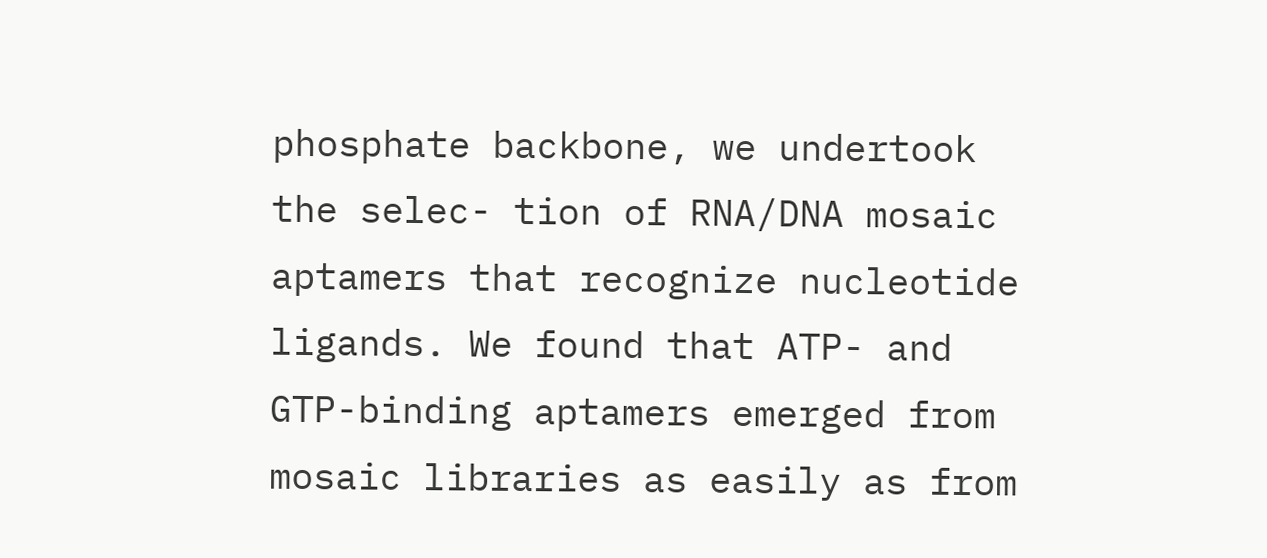phosphate backbone, we undertook the selec- tion of RNA/DNA mosaic aptamers that recognize nucleotide ligands. We found that ATP- and GTP-binding aptamers emerged from mosaic libraries as easily as from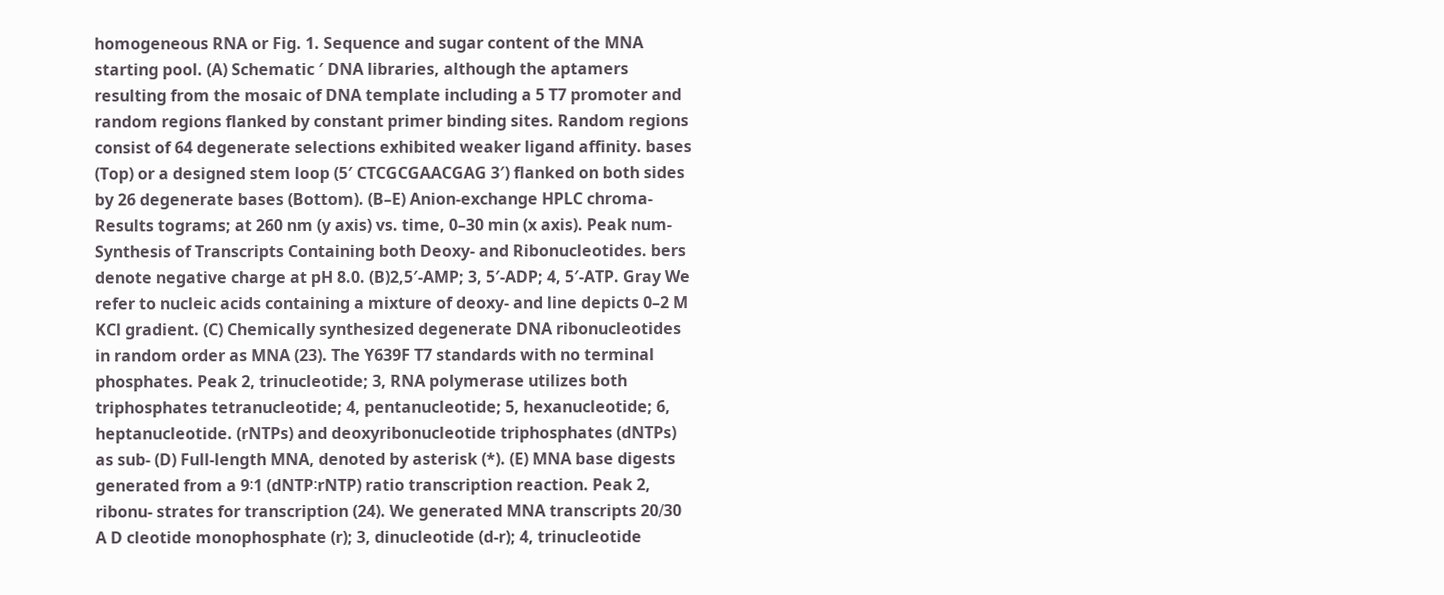homogeneous RNA or Fig. 1. Sequence and sugar content of the MNA starting pool. (A) Schematic ′ DNA libraries, although the aptamers resulting from the mosaic of DNA template including a 5 T7 promoter and random regions flanked by constant primer binding sites. Random regions consist of 64 degenerate selections exhibited weaker ligand affinity. bases (Top) or a designed stem loop (5′ CTCGCGAACGAG 3′) flanked on both sides by 26 degenerate bases (Bottom). (B–E) Anion-exchange HPLC chroma- Results tograms; at 260 nm (y axis) vs. time, 0–30 min (x axis). Peak num- Synthesis of Transcripts Containing both Deoxy- and Ribonucleotides. bers denote negative charge at pH 8.0. (B)2,5′-AMP; 3, 5′-ADP; 4, 5′-ATP. Gray We refer to nucleic acids containing a mixture of deoxy- and line depicts 0–2 M KCl gradient. (C) Chemically synthesized degenerate DNA ribonucleotides in random order as MNA (23). The Y639F T7 standards with no terminal phosphates. Peak 2, trinucleotide; 3, RNA polymerase utilizes both triphosphates tetranucleotide; 4, pentanucleotide; 5, hexanucleotide; 6, heptanucleotide. (rNTPs) and deoxyribonucleotide triphosphates (dNTPs) as sub- (D) Full-length MNA, denoted by asterisk (*). (E) MNA base digests generated from a 9∶1 (dNTP∶rNTP) ratio transcription reaction. Peak 2, ribonu- strates for transcription (24). We generated MNA transcripts 20∕30 A D cleotide monophosphate (r); 3, dinucleotide (d-r); 4, trinucleotide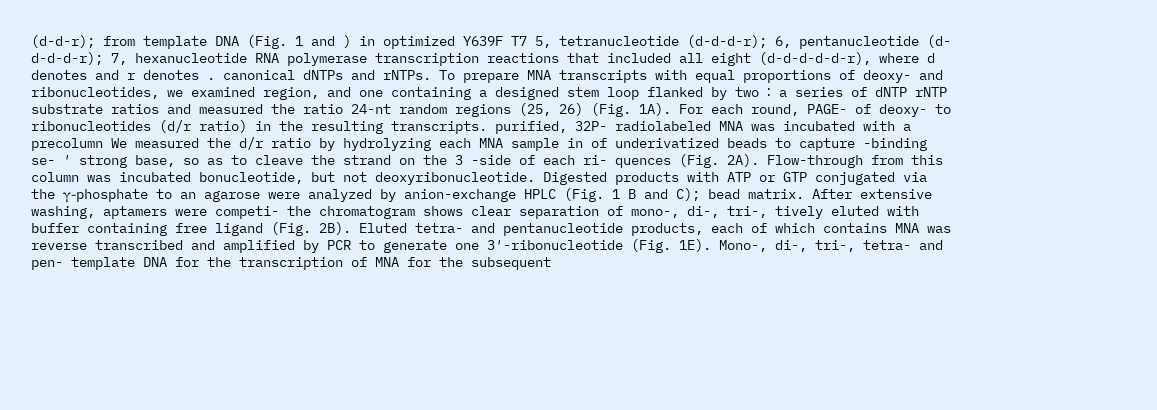(d-d-r); from template DNA (Fig. 1 and ) in optimized Y639F T7 5, tetranucleotide (d-d-d-r); 6, pentanucleotide (d-d-d-d-r); 7, hexanucleotide RNA polymerase transcription reactions that included all eight (d-d-d-d-d-r), where d denotes and r denotes . canonical dNTPs and rNTPs. To prepare MNA transcripts with equal proportions of deoxy- and ribonucleotides, we examined region, and one containing a designed stem loop flanked by two ∶ a series of dNTP rNTP substrate ratios and measured the ratio 24-nt random regions (25, 26) (Fig. 1A). For each round, PAGE- of deoxy- to ribonucleotides (d/r ratio) in the resulting transcripts. purified, 32P- radiolabeled MNA was incubated with a precolumn We measured the d/r ratio by hydrolyzing each MNA sample in of underivatized beads to capture -binding se- ′ strong base, so as to cleave the strand on the 3 -side of each ri- quences (Fig. 2A). Flow-through from this column was incubated bonucleotide, but not deoxyribonucleotide. Digested products with ATP or GTP conjugated via the γ-phosphate to an agarose were analyzed by anion-exchange HPLC (Fig. 1 B and C); bead matrix. After extensive washing, aptamers were competi- the chromatogram shows clear separation of mono-, di-, tri-, tively eluted with buffer containing free ligand (Fig. 2B). Eluted tetra- and pentanucleotide products, each of which contains MNA was reverse transcribed and amplified by PCR to generate one 3′-ribonucleotide (Fig. 1E). Mono-, di-, tri-, tetra- and pen- template DNA for the transcription of MNA for the subsequent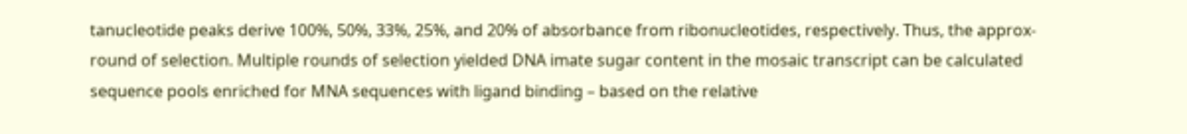tanucleotide peaks derive 100%, 50%, 33%, 25%, and 20% of absorbance from ribonucleotides, respectively. Thus, the approx- round of selection. Multiple rounds of selection yielded DNA imate sugar content in the mosaic transcript can be calculated sequence pools enriched for MNA sequences with ligand binding – based on the relative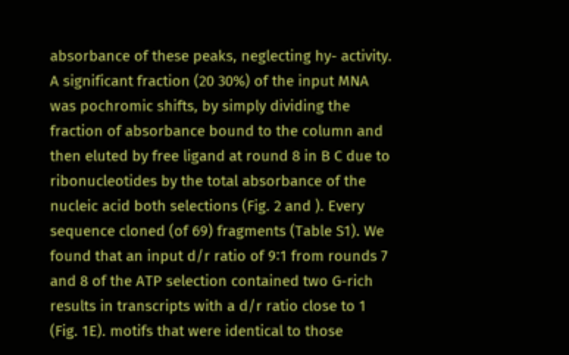absorbance of these peaks, neglecting hy- activity. A significant fraction (20 30%) of the input MNA was pochromic shifts, by simply dividing the fraction of absorbance bound to the column and then eluted by free ligand at round 8 in B C due to ribonucleotides by the total absorbance of the nucleic acid both selections (Fig. 2 and ). Every sequence cloned (of 69) fragments (Table S1). We found that an input d/r ratio of 9∶1 from rounds 7 and 8 of the ATP selection contained two G-rich results in transcripts with a d/r ratio close to 1 (Fig. 1E). motifs that were identical to those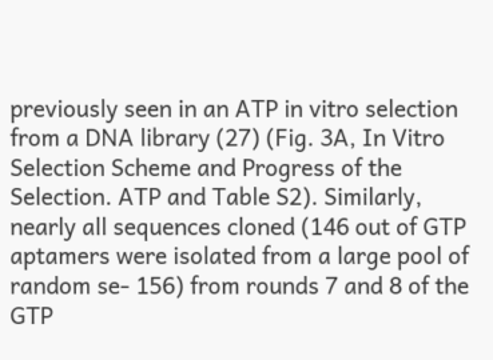previously seen in an ATP in vitro selection from a DNA library (27) (Fig. 3A, In Vitro Selection Scheme and Progress of the Selection. ATP and Table S2). Similarly, nearly all sequences cloned (146 out of GTP aptamers were isolated from a large pool of random se- 156) from rounds 7 and 8 of the GTP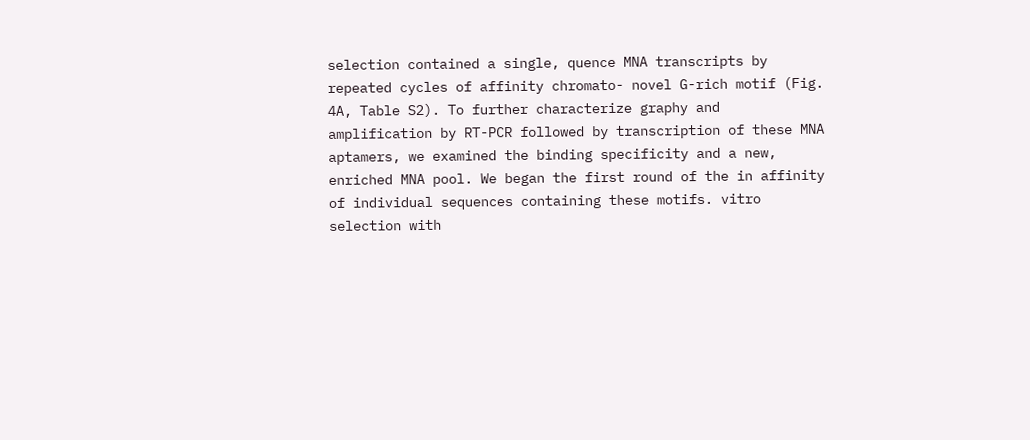selection contained a single, quence MNA transcripts by repeated cycles of affinity chromato- novel G-rich motif (Fig. 4A, Table S2). To further characterize graphy and amplification by RT-PCR followed by transcription of these MNA aptamers, we examined the binding specificity and a new, enriched MNA pool. We began the first round of the in affinity of individual sequences containing these motifs. vitro selection with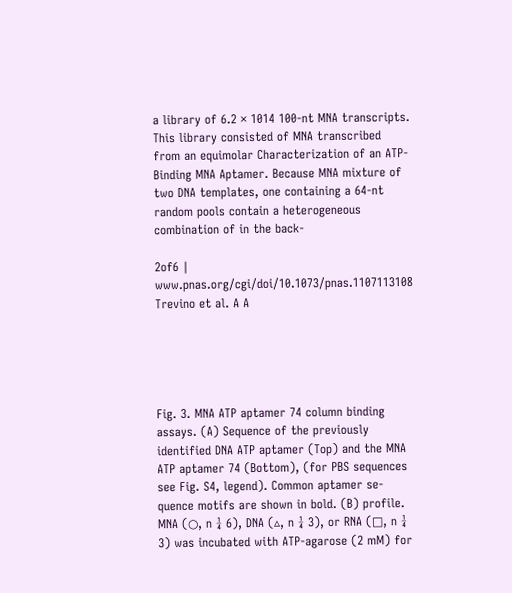a library of 6.2 × 1014 100-nt MNA transcripts. This library consisted of MNA transcribed from an equimolar Characterization of an ATP-Binding MNA Aptamer. Because MNA mixture of two DNA templates, one containing a 64-nt random pools contain a heterogeneous combination of in the back-

2of6 ∣ www.pnas.org/cgi/doi/10.1073/pnas.1107113108 Trevino et al. A A





Fig. 3. MNA ATP aptamer 74 column binding assays. (A) Sequence of the previously identified DNA ATP aptamer (Top) and the MNA ATP aptamer 74 (Bottom), (for PBS sequences see Fig. S4, legend). Common aptamer se- quence motifs are shown in bold. (B) profile. MNA (○, n ¼ 6), DNA (▵, n ¼ 3), or RNA (□, n ¼ 3) was incubated with ATP-agarose (2 mM) for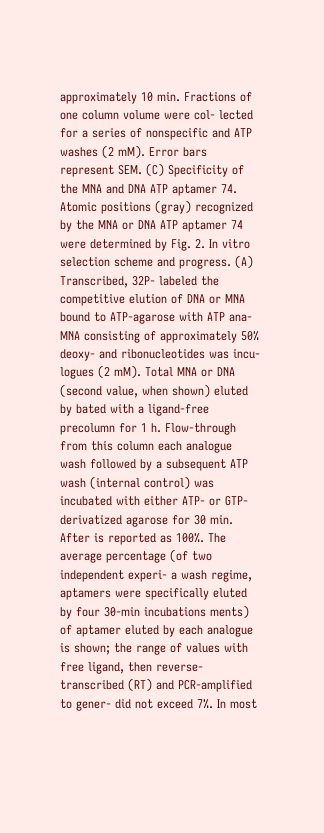approximately 10 min. Fractions of one column volume were col- lected for a series of nonspecific and ATP washes (2 mM). Error bars represent SEM. (C) Specificity of the MNA and DNA ATP aptamer 74. Atomic positions (gray) recognized by the MNA or DNA ATP aptamer 74 were determined by Fig. 2. In vitro selection scheme and progress. (A) Transcribed, 32P- labeled the competitive elution of DNA or MNA bound to ATP-agarose with ATP ana- MNA consisting of approximately 50% deoxy- and ribonucleotides was incu- logues (2 mM). Total MNA or DNA (second value, when shown) eluted by bated with a ligand-free precolumn for 1 h. Flow-through from this column each analogue wash followed by a subsequent ATP wash (internal control) was incubated with either ATP- or GTP-derivatized agarose for 30 min. After is reported as 100%. The average percentage (of two independent experi- a wash regime, aptamers were specifically eluted by four 30-min incubations ments) of aptamer eluted by each analogue is shown; the range of values with free ligand, then reverse-transcribed (RT) and PCR-amplified to gener- did not exceed 7%. In most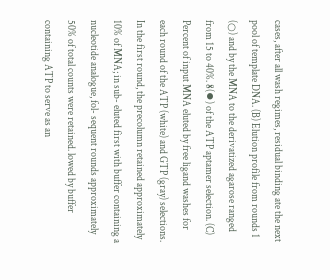cases, after all wash regimes, residual binding ate the next pool of template DNA. (B) Elution profile from rounds 1 (○) and by the MNA to the derivatized agarose ranged from 15 to 40%. 8(⦁) of the ATP aptamer selection. (C) Percent of input MNA eluted by free ligand washes for each round of the ATP (white) and GTP (gray) selections. In the first round, the precolumn retained approximately 10% of MNA; in sub- eluted first with buffer containing a nucleotide analogue, fol- sequent rounds approximately 50% of total counts were retained. lowed by buffer containing ATP to serve as an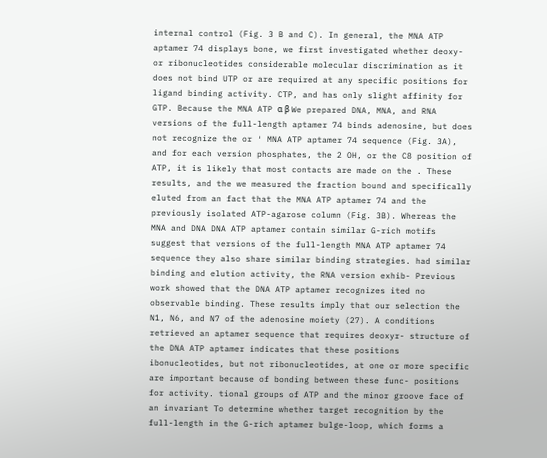internal control (Fig. 3 B and C). In general, the MNA ATP aptamer 74 displays bone, we first investigated whether deoxy- or ribonucleotides considerable molecular discrimination as it does not bind UTP or are required at any specific positions for ligand binding activity. CTP, and has only slight affinity for GTP. Because the MNA ATP α β We prepared DNA, MNA, and RNA versions of the full-length aptamer 74 binds adenosine, but does not recognize the or ′ MNA ATP aptamer 74 sequence (Fig. 3A), and for each version phosphates, the 2 OH, or the C8 position of ATP, it is likely that most contacts are made on the . These results, and the we measured the fraction bound and specifically eluted from an fact that the MNA ATP aptamer 74 and the previously isolated ATP-agarose column (Fig. 3B). Whereas the MNA and DNA DNA ATP aptamer contain similar G-rich motifs suggest that versions of the full-length MNA ATP aptamer 74 sequence they also share similar binding strategies. had similar binding and elution activity, the RNA version exhib- Previous work showed that the DNA ATP aptamer recognizes ited no observable binding. These results imply that our selection the N1, N6, and N7 of the adenosine moiety (27). A conditions retrieved an aptamer sequence that requires deoxyr- structure of the DNA ATP aptamer indicates that these positions ibonucleotides, but not ribonucleotides, at one or more specific are important because of bonding between these func- positions for activity. tional groups of ATP and the minor groove face of an invariant To determine whether target recognition by the full-length in the G-rich aptamer bulge-loop, which forms a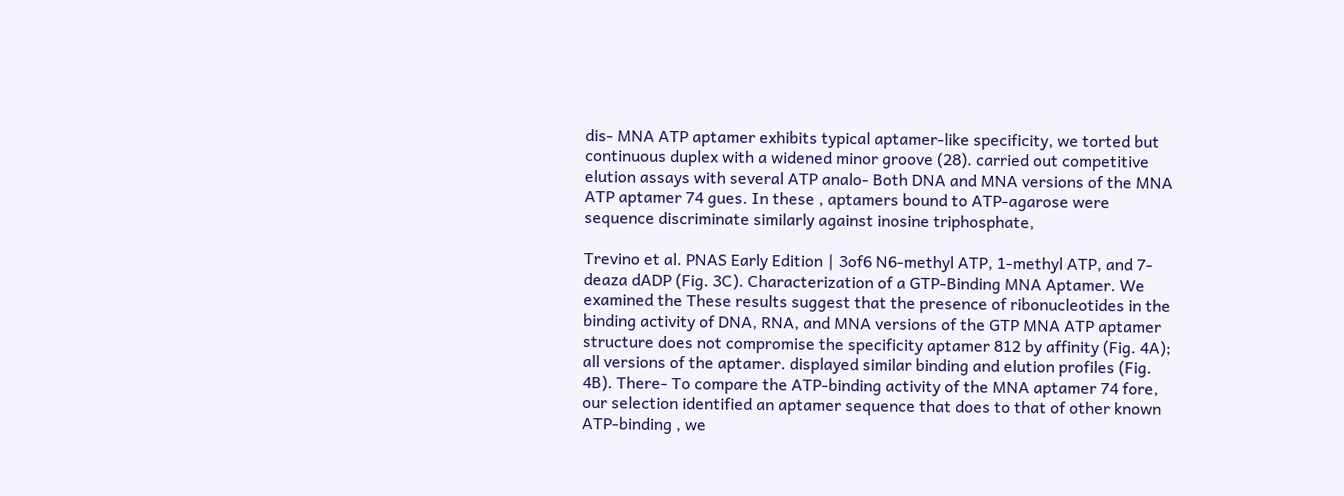dis- MNA ATP aptamer exhibits typical aptamer-like specificity, we torted but continuous duplex with a widened minor groove (28). carried out competitive elution assays with several ATP analo- Both DNA and MNA versions of the MNA ATP aptamer 74 gues. In these , aptamers bound to ATP-agarose were sequence discriminate similarly against inosine triphosphate,

Trevino et al. PNAS Early Edition ∣ 3of6 N6-methyl ATP, 1-methyl ATP, and 7-deaza dADP (Fig. 3C). Characterization of a GTP-Binding MNA Aptamer. We examined the These results suggest that the presence of ribonucleotides in the binding activity of DNA, RNA, and MNA versions of the GTP MNA ATP aptamer structure does not compromise the specificity aptamer 812 by affinity (Fig. 4A); all versions of the aptamer. displayed similar binding and elution profiles (Fig. 4B). There- To compare the ATP-binding activity of the MNA aptamer 74 fore, our selection identified an aptamer sequence that does to that of other known ATP-binding , we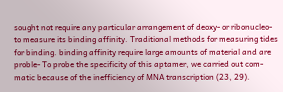sought not require any particular arrangement of deoxy- or ribonucleo- to measure its binding affinity. Traditional methods for measuring tides for binding. binding affinity require large amounts of material and are proble- To probe the specificity of this aptamer, we carried out com- matic because of the inefficiency of MNA transcription (23, 29).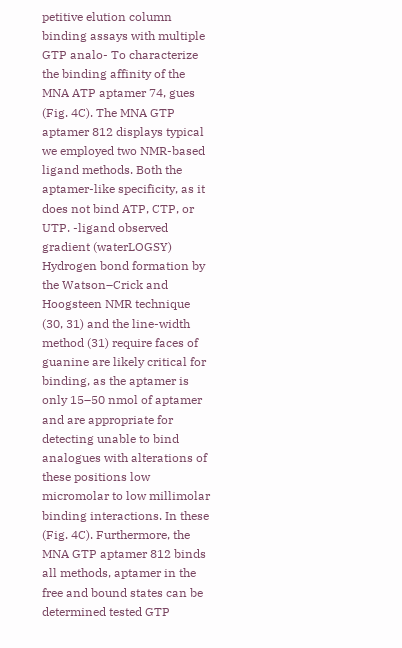petitive elution column binding assays with multiple GTP analo- To characterize the binding affinity of the MNA ATP aptamer 74, gues (Fig. 4C). The MNA GTP aptamer 812 displays typical we employed two NMR-based ligand methods. Both the aptamer-like specificity, as it does not bind ATP, CTP, or UTP. -ligand observed gradient (waterLOGSY) Hydrogen bond formation by the Watson–Crick and Hoogsteen NMR technique (30, 31) and the line-width method (31) require faces of guanine are likely critical for binding, as the aptamer is only 15–50 nmol of aptamer and are appropriate for detecting unable to bind analogues with alterations of these positions low micromolar to low millimolar binding interactions. In these (Fig. 4C). Furthermore, the MNA GTP aptamer 812 binds all methods, aptamer in the free and bound states can be determined tested GTP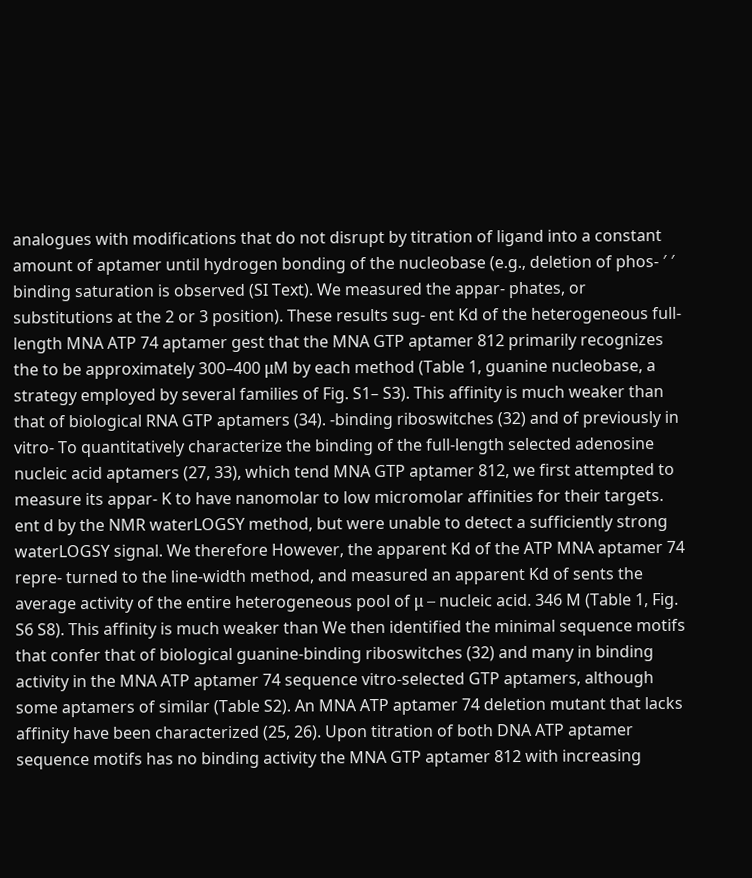analogues with modifications that do not disrupt by titration of ligand into a constant amount of aptamer until hydrogen bonding of the nucleobase (e.g., deletion of phos- ′ ′ binding saturation is observed (SI Text). We measured the appar- phates, or substitutions at the 2 or 3 position). These results sug- ent Kd of the heterogeneous full-length MNA ATP 74 aptamer gest that the MNA GTP aptamer 812 primarily recognizes the to be approximately 300–400 μM by each method (Table 1, guanine nucleobase, a strategy employed by several families of Fig. S1– S3). This affinity is much weaker than that of biological RNA GTP aptamers (34). -binding riboswitches (32) and of previously in vitro- To quantitatively characterize the binding of the full-length selected adenosine nucleic acid aptamers (27, 33), which tend MNA GTP aptamer 812, we first attempted to measure its appar- K to have nanomolar to low micromolar affinities for their targets. ent d by the NMR waterLOGSY method, but were unable to detect a sufficiently strong waterLOGSY signal. We therefore However, the apparent Kd of the ATP MNA aptamer 74 repre- turned to the line-width method, and measured an apparent Kd of sents the average activity of the entire heterogeneous pool of μ – nucleic acid. 346 M (Table 1, Fig. S6 S8). This affinity is much weaker than We then identified the minimal sequence motifs that confer that of biological guanine-binding riboswitches (32) and many in binding activity in the MNA ATP aptamer 74 sequence vitro-selected GTP aptamers, although some aptamers of similar (Table S2). An MNA ATP aptamer 74 deletion mutant that lacks affinity have been characterized (25, 26). Upon titration of both DNA ATP aptamer sequence motifs has no binding activity the MNA GTP aptamer 812 with increasing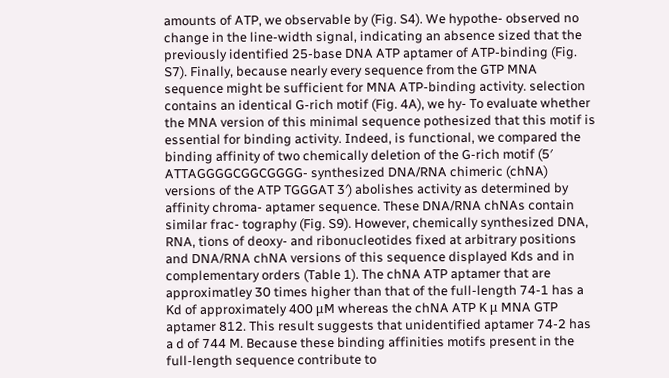amounts of ATP, we observable by (Fig. S4). We hypothe- observed no change in the line-width signal, indicating an absence sized that the previously identified 25-base DNA ATP aptamer of ATP-binding (Fig. S7). Finally, because nearly every sequence from the GTP MNA sequence might be sufficient for MNA ATP-binding activity. selection contains an identical G-rich motif (Fig. 4A), we hy- To evaluate whether the MNA version of this minimal sequence pothesized that this motif is essential for binding activity. Indeed, is functional, we compared the binding affinity of two chemically deletion of the G-rich motif (5′ ATTAGGGGCGGCGGGG- synthesized DNA/RNA chimeric (chNA) versions of the ATP TGGGAT 3′) abolishes activity as determined by affinity chroma- aptamer sequence. These DNA/RNA chNAs contain similar frac- tography (Fig. S9). However, chemically synthesized DNA, RNA, tions of deoxy- and ribonucleotides fixed at arbitrary positions and DNA/RNA chNA versions of this sequence displayed Kds and in complementary orders (Table 1). The chNA ATP aptamer that are approximatley 30 times higher than that of the full-length 74-1 has a Kd of approximately 400 μM whereas the chNA ATP K μ MNA GTP aptamer 812. This result suggests that unidentified aptamer 74-2 has a d of 744 M. Because these binding affinities motifs present in the full-length sequence contribute to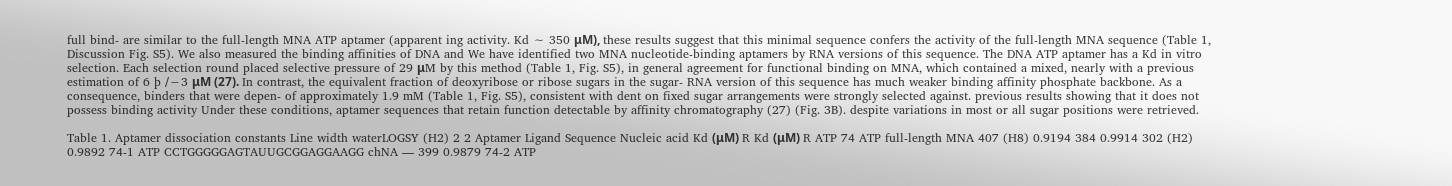full bind- are similar to the full-length MNA ATP aptamer (apparent ing activity. Kd ∼ 350 μM), these results suggest that this minimal sequence confers the activity of the full-length MNA sequence (Table 1, Discussion Fig. S5). We also measured the binding affinities of DNA and We have identified two MNA nucleotide-binding aptamers by RNA versions of this sequence. The DNA ATP aptamer has a Kd in vitro selection. Each selection round placed selective pressure of 29 μM by this method (Table 1, Fig. S5), in general agreement for functional binding on MNA, which contained a mixed, nearly with a previous estimation of 6 þ ∕−3 μM (27). In contrast, the equivalent fraction of deoxyribose or ribose sugars in the sugar- RNA version of this sequence has much weaker binding affinity phosphate backbone. As a consequence, binders that were depen- of approximately 1.9 mM (Table 1, Fig. S5), consistent with dent on fixed sugar arrangements were strongly selected against. previous results showing that it does not possess binding activity Under these conditions, aptamer sequences that retain function detectable by affinity chromatography (27) (Fig. 3B). despite variations in most or all sugar positions were retrieved.

Table 1. Aptamer dissociation constants Line width waterLOGSY (H2) 2 2 Aptamer Ligand Sequence Nucleic acid Kd (μM) R Kd (μM) R ATP 74 ATP full-length MNA 407 (H8) 0.9194 384 0.9914 302 (H2) 0.9892 74-1 ATP CCTGGGGGAGTAUUGCGGAGGAAGG chNA — 399 0.9879 74-2 ATP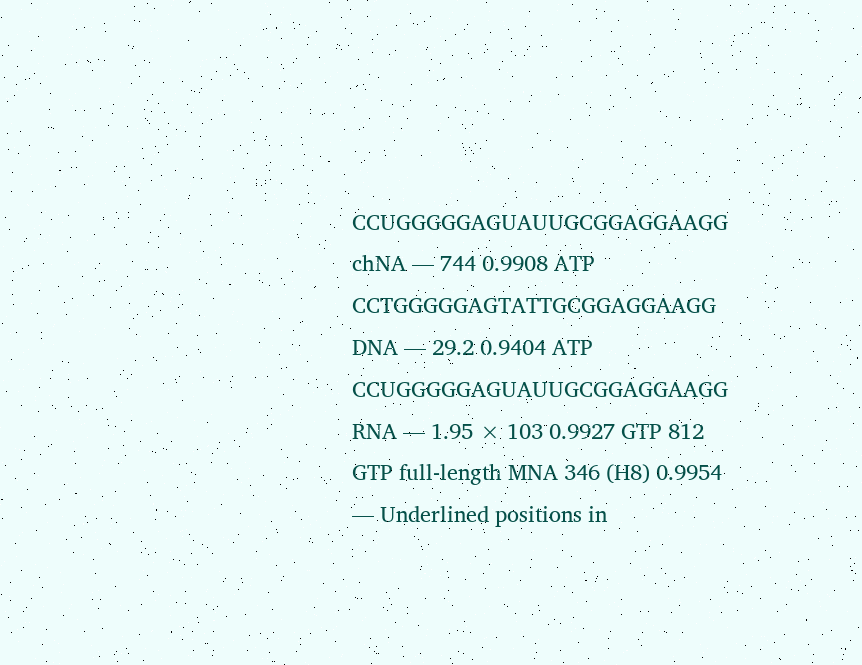CCUGGGGGAGUAUUGCGGAGGAAGG chNA — 744 0.9908 ATP CCTGGGGGAGTATTGCGGAGGAAGG DNA — 29.2 0.9404 ATP CCUGGGGGAGUAUUGCGGAGGAAGG RNA — 1.95 × 103 0.9927 GTP 812 GTP full-length MNA 346 (H8) 0.9954 — Underlined positions in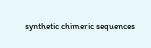synthetic chimeric sequences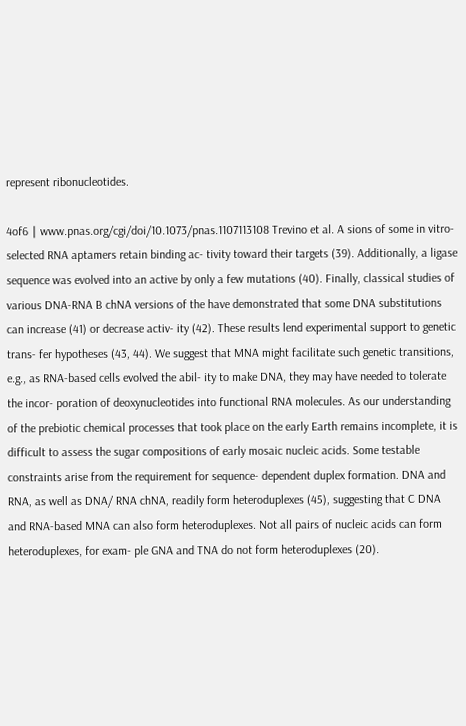represent ribonucleotides.

4of6 ∣ www.pnas.org/cgi/doi/10.1073/pnas.1107113108 Trevino et al. A sions of some in vitro-selected RNA aptamers retain binding ac- tivity toward their targets (39). Additionally, a ligase sequence was evolved into an active by only a few mutations (40). Finally, classical studies of various DNA-RNA B chNA versions of the have demonstrated that some DNA substitutions can increase (41) or decrease activ- ity (42). These results lend experimental support to genetic trans- fer hypotheses (43, 44). We suggest that MNA might facilitate such genetic transitions, e.g., as RNA-based cells evolved the abil- ity to make DNA, they may have needed to tolerate the incor- poration of deoxynucleotides into functional RNA molecules. As our understanding of the prebiotic chemical processes that took place on the early Earth remains incomplete, it is difficult to assess the sugar compositions of early mosaic nucleic acids. Some testable constraints arise from the requirement for sequence- dependent duplex formation. DNA and RNA, as well as DNA/ RNA chNA, readily form heteroduplexes (45), suggesting that C DNA and RNA-based MNA can also form heteroduplexes. Not all pairs of nucleic acids can form heteroduplexes, for exam- ple GNA and TNA do not form heteroduplexes (20).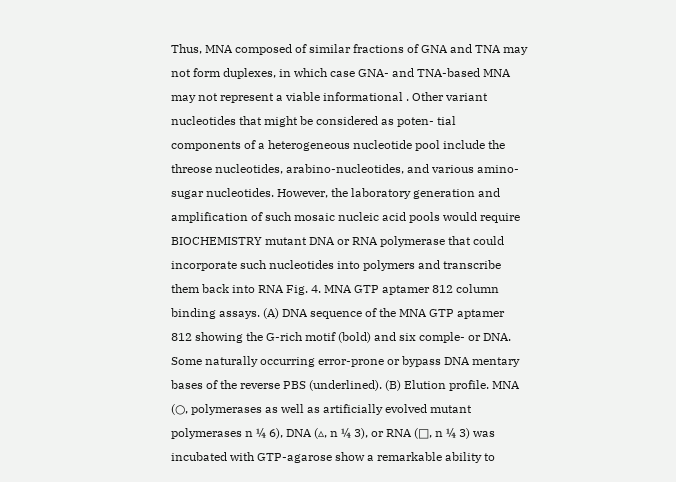Thus, MNA composed of similar fractions of GNA and TNA may not form duplexes, in which case GNA- and TNA-based MNA may not represent a viable informational . Other variant nucleotides that might be considered as poten- tial components of a heterogeneous nucleotide pool include the threose nucleotides, arabino-nucleotides, and various amino- sugar nucleotides. However, the laboratory generation and amplification of such mosaic nucleic acid pools would require BIOCHEMISTRY mutant DNA or RNA polymerase that could incorporate such nucleotides into polymers and transcribe them back into RNA Fig. 4. MNA GTP aptamer 812 column binding assays. (A) DNA sequence of the MNA GTP aptamer 812 showing the G-rich motif (bold) and six comple- or DNA. Some naturally occurring error-prone or bypass DNA mentary bases of the reverse PBS (underlined). (B) Elution profile. MNA (○, polymerases as well as artificially evolved mutant polymerases n ¼ 6), DNA (▵, n ¼ 3), or RNA (□, n ¼ 3) was incubated with GTP-agarose show a remarkable ability to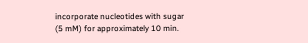incorporate nucleotides with sugar (5 mM) for approximately 10 min.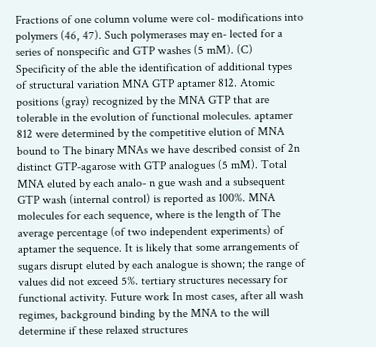Fractions of one column volume were col- modifications into polymers (46, 47). Such polymerases may en- lected for a series of nonspecific and GTP washes (5 mM). (C) Specificity of the able the identification of additional types of structural variation MNA GTP aptamer 812. Atomic positions (gray) recognized by the MNA GTP that are tolerable in the evolution of functional molecules. aptamer 812 were determined by the competitive elution of MNA bound to The binary MNAs we have described consist of 2n distinct GTP-agarose with GTP analogues (5 mM). Total MNA eluted by each analo- n gue wash and a subsequent GTP wash (internal control) is reported as 100%. MNA molecules for each sequence, where is the length of The average percentage (of two independent experiments) of aptamer the sequence. It is likely that some arrangements of sugars disrupt eluted by each analogue is shown; the range of values did not exceed 5%. tertiary structures necessary for functional activity. Future work In most cases, after all wash regimes, background binding by the MNA to the will determine if these relaxed structures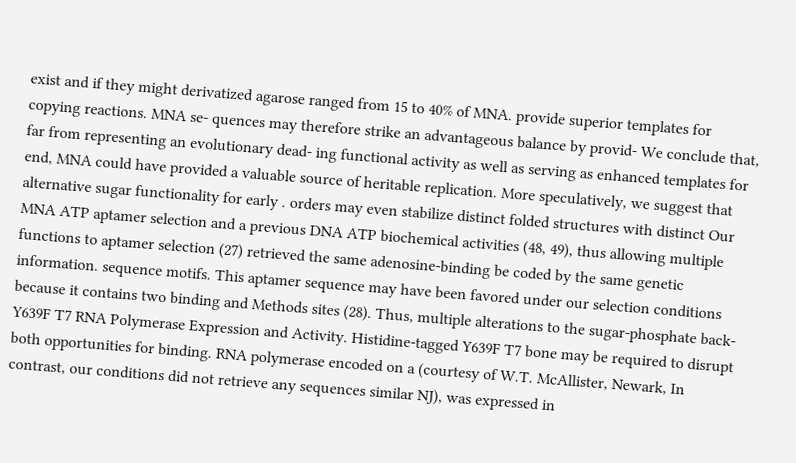exist and if they might derivatized agarose ranged from 15 to 40% of MNA. provide superior templates for copying reactions. MNA se- quences may therefore strike an advantageous balance by provid- We conclude that, far from representing an evolutionary dead- ing functional activity as well as serving as enhanced templates for end, MNA could have provided a valuable source of heritable replication. More speculatively, we suggest that alternative sugar functionality for early . orders may even stabilize distinct folded structures with distinct Our MNA ATP aptamer selection and a previous DNA ATP biochemical activities (48, 49), thus allowing multiple functions to aptamer selection (27) retrieved the same adenosine-binding be coded by the same genetic information. sequence motifs. This aptamer sequence may have been favored under our selection conditions because it contains two binding and Methods sites (28). Thus, multiple alterations to the sugar-phosphate back- Y639F T7 RNA Polymerase Expression and Activity. Histidine-tagged Y639F T7 bone may be required to disrupt both opportunities for binding. RNA polymerase encoded on a (courtesy of W.T. McAllister, Newark, In contrast, our conditions did not retrieve any sequences similar NJ), was expressed in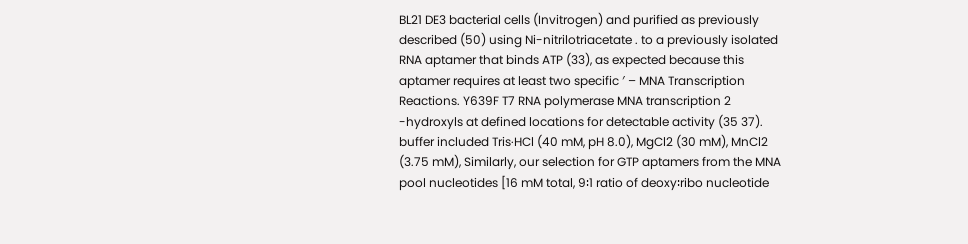BL21 DE3 bacterial cells (Invitrogen) and purified as previously described (50) using Ni-nitrilotriacetate . to a previously isolated RNA aptamer that binds ATP (33), as expected because this aptamer requires at least two specific ′ – MNA Transcription Reactions. Y639F T7 RNA polymerase MNA transcription 2 -hydroxyls at defined locations for detectable activity (35 37). buffer included Tris·HCl (40 mM, pH 8.0), MgCl2 (30 mM), MnCl2 (3.75 mM), Similarly, our selection for GTP aptamers from the MNA pool nucleotides [16 mM total, 9∶1 ratio of deoxy∶ribo nucleotide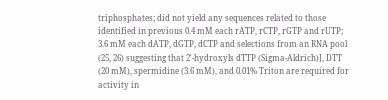triphosphates; did not yield any sequences related to those identified in previous 0.4 mM each rATP, rCTP, rGTP and rUTP; 3.6 mM each dATP, dGTP, dCTP and selections from an RNA pool (25, 26) suggesting that 2′-hydroxyls dTTP (Sigma-Aldrich)], DTT (20 mM), spermidine (3.6 mM), and 0.01% Triton are required for activity in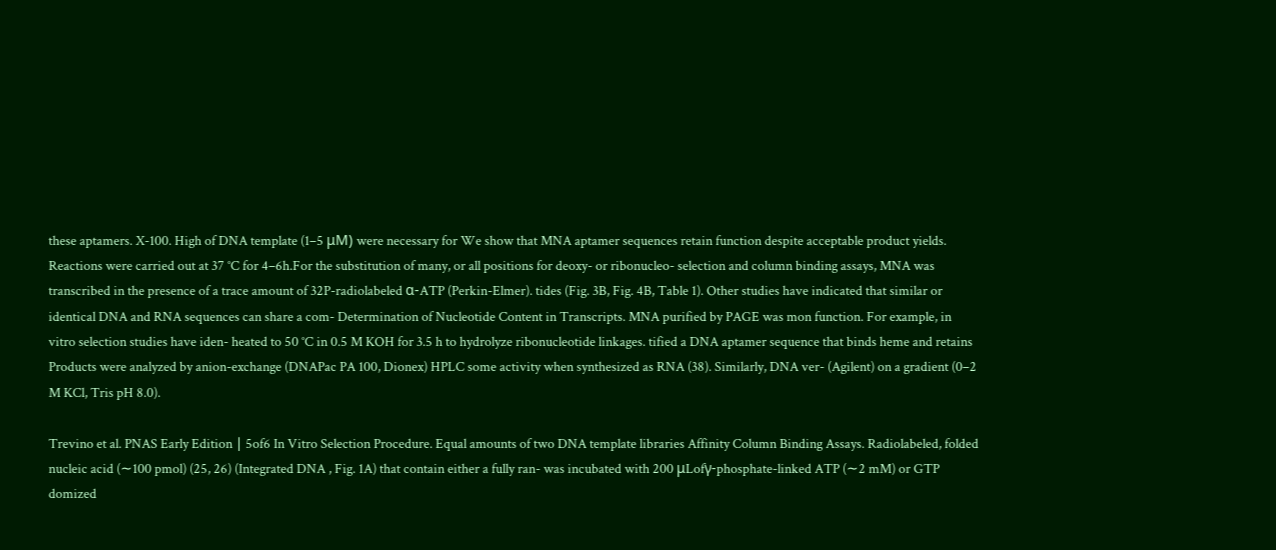these aptamers. X-100. High of DNA template (1–5 μM) were necessary for We show that MNA aptamer sequences retain function despite acceptable product yields. Reactions were carried out at 37 °C for 4–6h.For the substitution of many, or all positions for deoxy- or ribonucleo- selection and column binding assays, MNA was transcribed in the presence of a trace amount of 32P-radiolabeled α-ATP (Perkin-Elmer). tides (Fig. 3B, Fig. 4B, Table 1). Other studies have indicated that similar or identical DNA and RNA sequences can share a com- Determination of Nucleotide Content in Transcripts. MNA purified by PAGE was mon function. For example, in vitro selection studies have iden- heated to 50 °C in 0.5 M KOH for 3.5 h to hydrolyze ribonucleotide linkages. tified a DNA aptamer sequence that binds heme and retains Products were analyzed by anion-exchange (DNAPac PA 100, Dionex) HPLC some activity when synthesized as RNA (38). Similarly, DNA ver- (Agilent) on a gradient (0–2 M KCl, Tris pH 8.0).

Trevino et al. PNAS Early Edition ∣ 5of6 In Vitro Selection Procedure. Equal amounts of two DNA template libraries Affinity Column Binding Assays. Radiolabeled, folded nucleic acid (∼100 pmol) (25, 26) (Integrated DNA , Fig. 1A) that contain either a fully ran- was incubated with 200 μLofγ-phosphate-linked ATP (∼2 mM) or GTP domized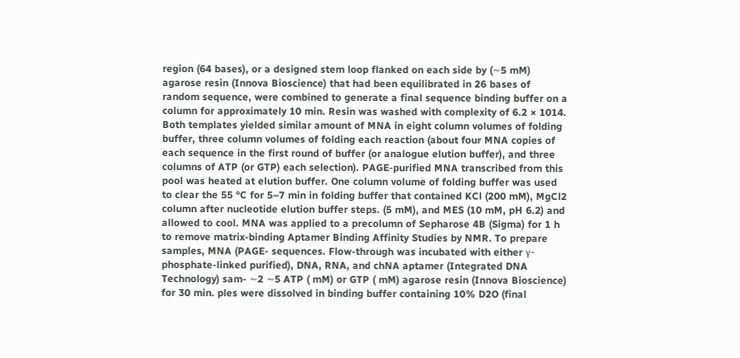region (64 bases), or a designed stem loop flanked on each side by (∼5 mM) agarose resin (Innova Bioscience) that had been equilibrated in 26 bases of random sequence, were combined to generate a final sequence binding buffer on a column for approximately 10 min. Resin was washed with complexity of 6.2 × 1014. Both templates yielded similar amount of MNA in eight column volumes of folding buffer, three column volumes of folding each reaction (about four MNA copies of each sequence in the first round of buffer (or analogue elution buffer), and three columns of ATP (or GTP) each selection). PAGE-purified MNA transcribed from this pool was heated at elution buffer. One column volume of folding buffer was used to clear the 55 °C for 5–7 min in folding buffer that contained KCl (200 mM), MgCl2 column after nucleotide elution buffer steps. (5 mM), and MES (10 mM, pH 6.2) and allowed to cool. MNA was applied to a precolumn of Sepharose 4B (Sigma) for 1 h to remove matrix-binding Aptamer Binding Affinity Studies by NMR. To prepare samples, MNA (PAGE- sequences. Flow-through was incubated with either γ-phosphate-linked purified), DNA, RNA, and chNA aptamer (Integrated DNA Technology) sam- ∼2 ∼5 ATP ( mM) or GTP ( mM) agarose resin (Innova Bioscience) for 30 min. ples were dissolved in binding buffer containing 10% D2O (final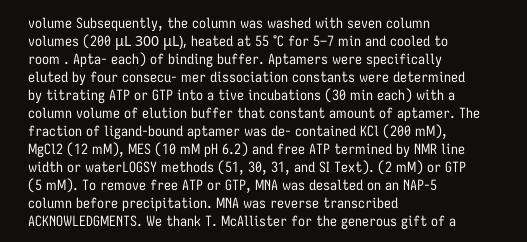volume Subsequently, the column was washed with seven column volumes (200 μL 300 μL), heated at 55 °C for 5–7 min and cooled to room . Apta- each) of binding buffer. Aptamers were specifically eluted by four consecu- mer dissociation constants were determined by titrating ATP or GTP into a tive incubations (30 min each) with a column volume of elution buffer that constant amount of aptamer. The fraction of ligand-bound aptamer was de- contained KCl (200 mM), MgCl2 (12 mM), MES (10 mM pH 6.2) and free ATP termined by NMR line width or waterLOGSY methods (51, 30, 31, and SI Text). (2 mM) or GTP (5 mM). To remove free ATP or GTP, MNA was desalted on an NAP-5 column before precipitation. MNA was reverse transcribed ACKNOWLEDGMENTS. We thank T. McAllister for the generous gift of a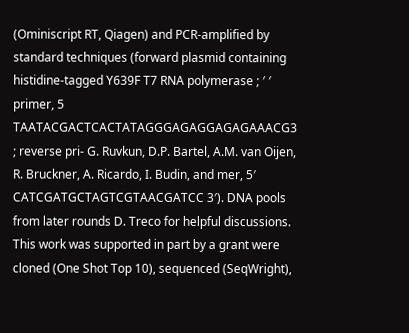(Ominiscript RT, Qiagen) and PCR-amplified by standard techniques (forward plasmid containing histidine-tagged Y639F T7 RNA polymerase ; ′ ′ primer, 5 TAATACGACTCACTATAGGGAGAGGAGAGAAACG3 ; reverse pri- G. Ruvkun, D.P. Bartel, A.M. van Oijen, R. Bruckner, A. Ricardo, I. Budin, and mer, 5′ CATCGATGCTAGTCGTAACGATCC 3′). DNA pools from later rounds D. Treco for helpful discussions. This work was supported in part by a grant were cloned (One Shot Top 10), sequenced (SeqWright),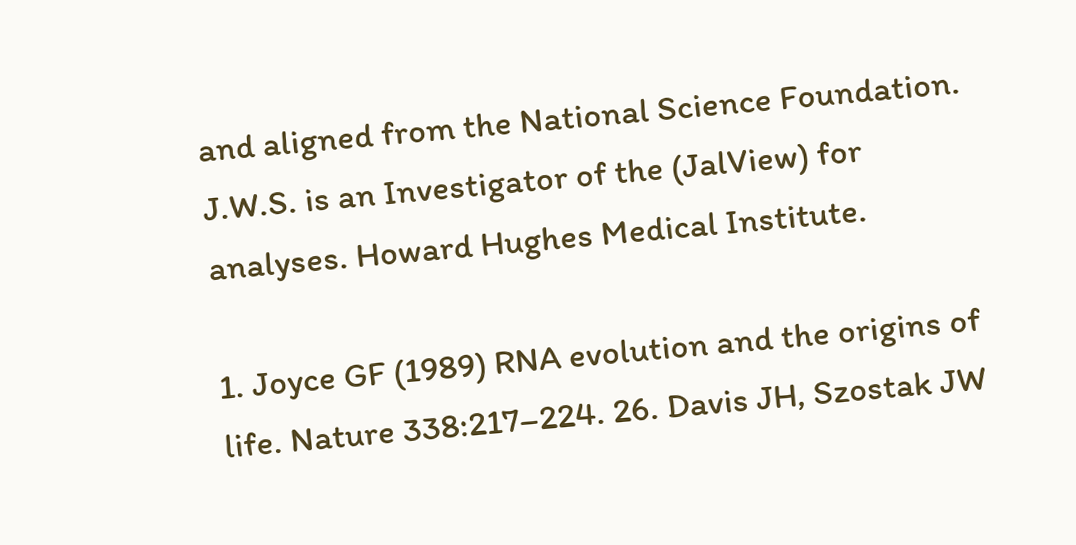and aligned from the National Science Foundation. J.W.S. is an Investigator of the (JalView) for analyses. Howard Hughes Medical Institute.

1. Joyce GF (1989) RNA evolution and the origins of life. Nature 338:217–224. 26. Davis JH, Szostak JW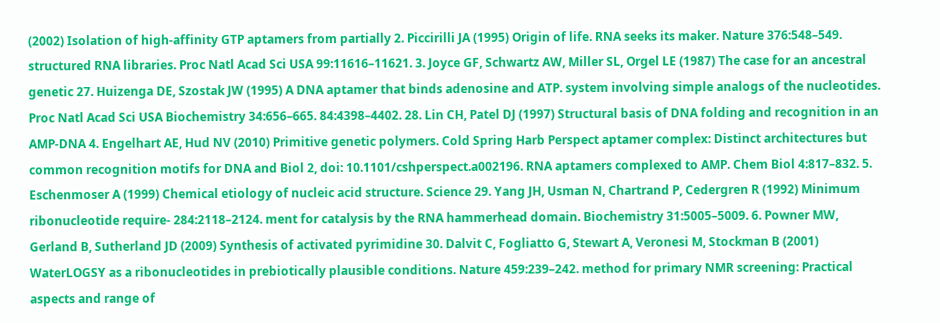(2002) Isolation of high-affinity GTP aptamers from partially 2. Piccirilli JA (1995) Origin of life. RNA seeks its maker. Nature 376:548–549. structured RNA libraries. Proc Natl Acad Sci USA 99:11616–11621. 3. Joyce GF, Schwartz AW, Miller SL, Orgel LE (1987) The case for an ancestral genetic 27. Huizenga DE, Szostak JW (1995) A DNA aptamer that binds adenosine and ATP. system involving simple analogs of the nucleotides. Proc Natl Acad Sci USA Biochemistry 34:656–665. 84:4398–4402. 28. Lin CH, Patel DJ (1997) Structural basis of DNA folding and recognition in an AMP-DNA 4. Engelhart AE, Hud NV (2010) Primitive genetic polymers. Cold Spring Harb Perspect aptamer complex: Distinct architectures but common recognition motifs for DNA and Biol 2, doi: 10.1101/cshperspect.a002196. RNA aptamers complexed to AMP. Chem Biol 4:817–832. 5. Eschenmoser A (1999) Chemical etiology of nucleic acid structure. Science 29. Yang JH, Usman N, Chartrand P, Cedergren R (1992) Minimum ribonucleotide require- 284:2118–2124. ment for catalysis by the RNA hammerhead domain. Biochemistry 31:5005–5009. 6. Powner MW, Gerland B, Sutherland JD (2009) Synthesis of activated pyrimidine 30. Dalvit C, Fogliatto G, Stewart A, Veronesi M, Stockman B (2001) WaterLOGSY as a ribonucleotides in prebiotically plausible conditions. Nature 459:239–242. method for primary NMR screening: Practical aspects and range of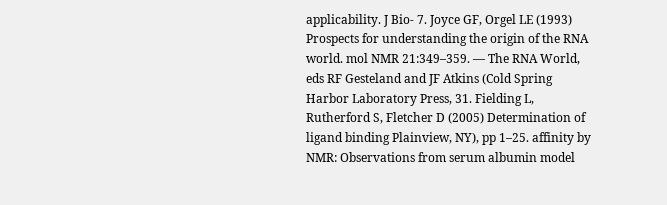applicability. J Bio- 7. Joyce GF, Orgel LE (1993) Prospects for understanding the origin of the RNA world. mol NMR 21:349–359. — The RNA World, eds RF Gesteland and JF Atkins (Cold Spring Harbor Laboratory Press, 31. Fielding L, Rutherford S, Fletcher D (2005) Determination of ligand binding Plainview, NY), pp 1–25. affinity by NMR: Observations from serum albumin model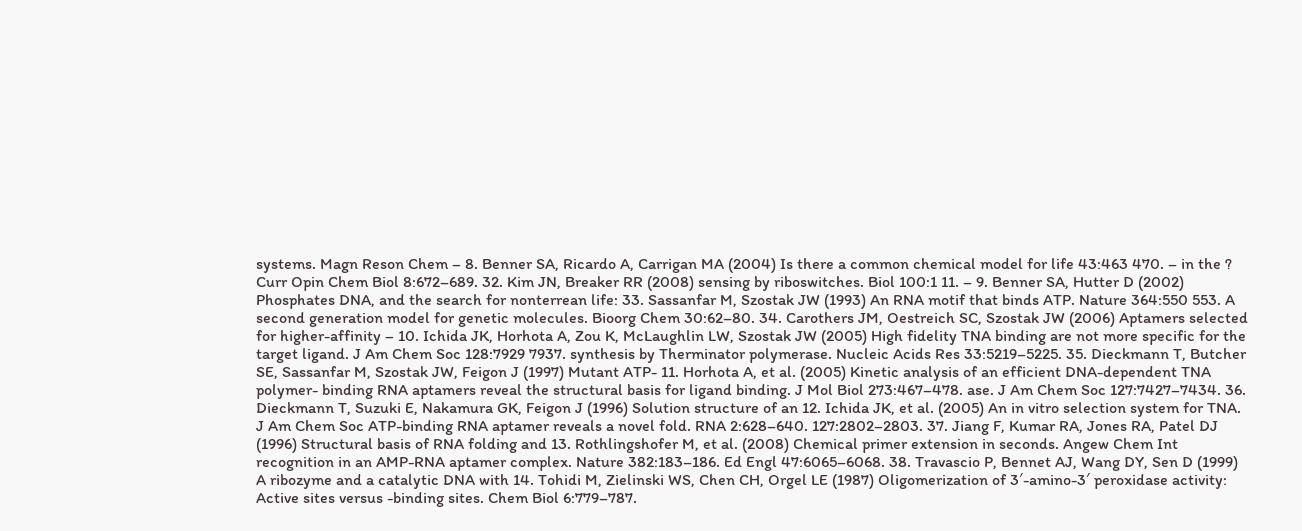systems. Magn Reson Chem – 8. Benner SA, Ricardo A, Carrigan MA (2004) Is there a common chemical model for life 43:463 470. – in the ? Curr Opin Chem Biol 8:672–689. 32. Kim JN, Breaker RR (2008) sensing by riboswitches. Biol 100:1 11. – 9. Benner SA, Hutter D (2002) Phosphates DNA, and the search for nonterrean life: 33. Sassanfar M, Szostak JW (1993) An RNA motif that binds ATP. Nature 364:550 553. A second generation model for genetic molecules. Bioorg Chem 30:62–80. 34. Carothers JM, Oestreich SC, Szostak JW (2006) Aptamers selected for higher-affinity – 10. Ichida JK, Horhota A, Zou K, McLaughlin LW, Szostak JW (2005) High fidelity TNA binding are not more specific for the target ligand. J Am Chem Soc 128:7929 7937. synthesis by Therminator polymerase. Nucleic Acids Res 33:5219–5225. 35. Dieckmann T, Butcher SE, Sassanfar M, Szostak JW, Feigon J (1997) Mutant ATP- 11. Horhota A, et al. (2005) Kinetic analysis of an efficient DNA-dependent TNA polymer- binding RNA aptamers reveal the structural basis for ligand binding. J Mol Biol 273:467–478. ase. J Am Chem Soc 127:7427–7434. 36. Dieckmann T, Suzuki E, Nakamura GK, Feigon J (1996) Solution structure of an 12. Ichida JK, et al. (2005) An in vitro selection system for TNA. J Am Chem Soc ATP-binding RNA aptamer reveals a novel fold. RNA 2:628–640. 127:2802–2803. 37. Jiang F, Kumar RA, Jones RA, Patel DJ (1996) Structural basis of RNA folding and 13. Rothlingshofer M, et al. (2008) Chemical primer extension in seconds. Angew Chem Int recognition in an AMP-RNA aptamer complex. Nature 382:183–186. Ed Engl 47:6065–6068. 38. Travascio P, Bennet AJ, Wang DY, Sen D (1999) A ribozyme and a catalytic DNA with 14. Tohidi M, Zielinski WS, Chen CH, Orgel LE (1987) Oligomerization of 3′-amino-3′ peroxidase activity: Active sites versus -binding sites. Chem Biol 6:779–787.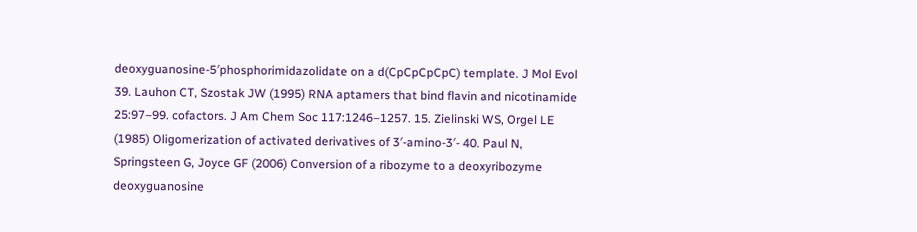deoxyguanosine-5′phosphorimidazolidate on a d(CpCpCpCpC) template. J Mol Evol 39. Lauhon CT, Szostak JW (1995) RNA aptamers that bind flavin and nicotinamide 25:97–99. cofactors. J Am Chem Soc 117:1246–1257. 15. Zielinski WS, Orgel LE (1985) Oligomerization of activated derivatives of 3′-amino-3′- 40. Paul N, Springsteen G, Joyce GF (2006) Conversion of a ribozyme to a deoxyribozyme deoxyguanosine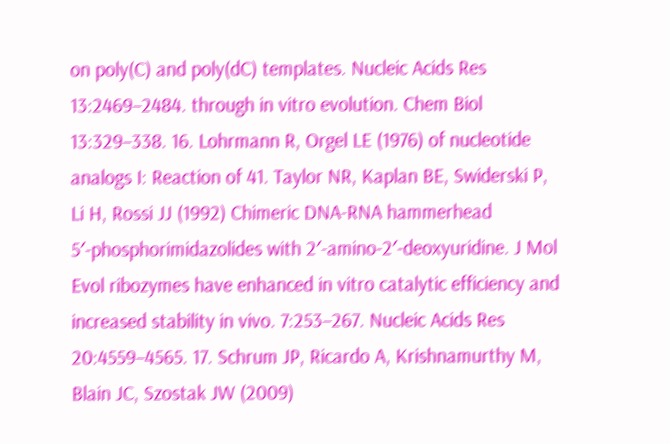on poly(C) and poly(dC) templates. Nucleic Acids Res 13:2469–2484. through in vitro evolution. Chem Biol 13:329–338. 16. Lohrmann R, Orgel LE (1976) of nucleotide analogs I: Reaction of 41. Taylor NR, Kaplan BE, Swiderski P, Li H, Rossi JJ (1992) Chimeric DNA-RNA hammerhead 5′-phosphorimidazolides with 2′-amino-2′-deoxyuridine. J Mol Evol ribozymes have enhanced in vitro catalytic efficiency and increased stability in vivo. 7:253–267. Nucleic Acids Res 20:4559–4565. 17. Schrum JP, Ricardo A, Krishnamurthy M, Blain JC, Szostak JW (2009)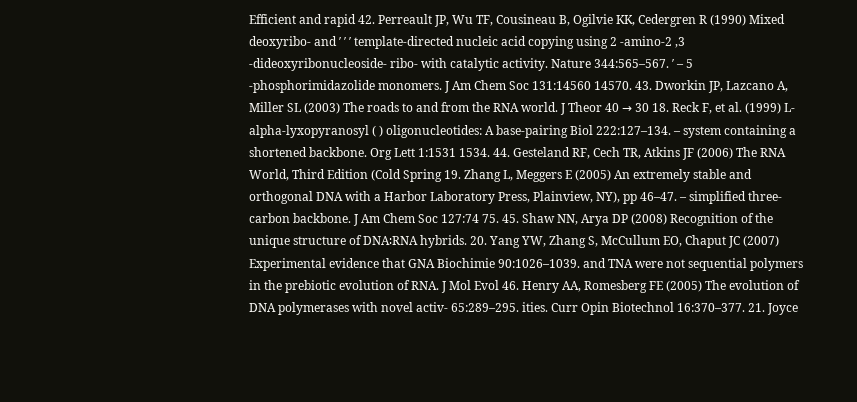Efficient and rapid 42. Perreault JP, Wu TF, Cousineau B, Ogilvie KK, Cedergren R (1990) Mixed deoxyribo- and ′ ′ ′ template-directed nucleic acid copying using 2 -amino-2 ,3 -dideoxyribonucleoside- ribo- with catalytic activity. Nature 344:565–567. ′ – 5 -phosphorimidazolide monomers. J Am Chem Soc 131:14560 14570. 43. Dworkin JP, Lazcano A, Miller SL (2003) The roads to and from the RNA world. J Theor 40 → 30 18. Reck F, et al. (1999) L-alpha-lyxopyranosyl ( ) oligonucleotides: A base-pairing Biol 222:127–134. – system containing a shortened backbone. Org Lett 1:1531 1534. 44. Gesteland RF, Cech TR, Atkins JF (2006) The RNA World, Third Edition (Cold Spring 19. Zhang L, Meggers E (2005) An extremely stable and orthogonal DNA with a Harbor Laboratory Press, Plainview, NY), pp 46–47. – simplified three-carbon backbone. J Am Chem Soc 127:74 75. 45. Shaw NN, Arya DP (2008) Recognition of the unique structure of DNA∶RNA hybrids. 20. Yang YW, Zhang S, McCullum EO, Chaput JC (2007) Experimental evidence that GNA Biochimie 90:1026–1039. and TNA were not sequential polymers in the prebiotic evolution of RNA. J Mol Evol 46. Henry AA, Romesberg FE (2005) The evolution of DNA polymerases with novel activ- 65:289–295. ities. Curr Opin Biotechnol 16:370–377. 21. Joyce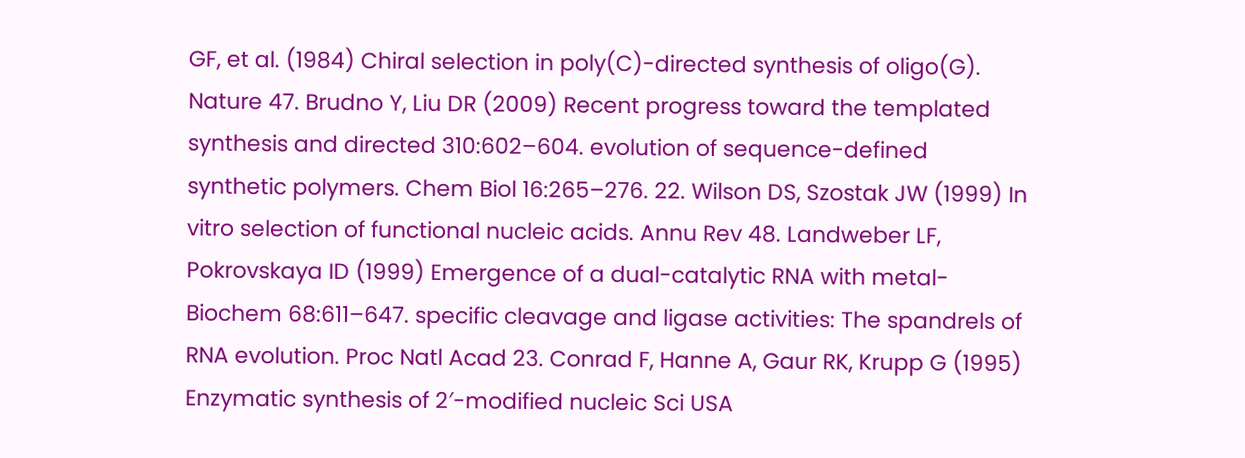GF, et al. (1984) Chiral selection in poly(C)-directed synthesis of oligo(G). Nature 47. Brudno Y, Liu DR (2009) Recent progress toward the templated synthesis and directed 310:602–604. evolution of sequence-defined synthetic polymers. Chem Biol 16:265–276. 22. Wilson DS, Szostak JW (1999) In vitro selection of functional nucleic acids. Annu Rev 48. Landweber LF, Pokrovskaya ID (1999) Emergence of a dual-catalytic RNA with metal- Biochem 68:611–647. specific cleavage and ligase activities: The spandrels of RNA evolution. Proc Natl Acad 23. Conrad F, Hanne A, Gaur RK, Krupp G (1995) Enzymatic synthesis of 2′-modified nucleic Sci USA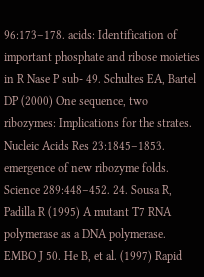96:173–178. acids: Identification of important phosphate and ribose moieties in R Nase P sub- 49. Schultes EA, Bartel DP (2000) One sequence, two ribozymes: Implications for the strates. Nucleic Acids Res 23:1845–1853. emergence of new ribozyme folds. Science 289:448–452. 24. Sousa R, Padilla R (1995) A mutant T7 RNA polymerase as a DNA polymerase. EMBO J 50. He B, et al. (1997) Rapid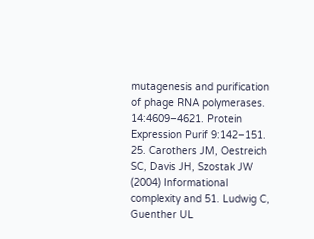mutagenesis and purification of phage RNA polymerases. 14:4609–4621. Protein Expression Purif 9:142–151. 25. Carothers JM, Oestreich SC, Davis JH, Szostak JW (2004) Informational complexity and 51. Ludwig C, Guenther UL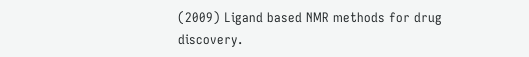(2009) Ligand based NMR methods for drug discovery.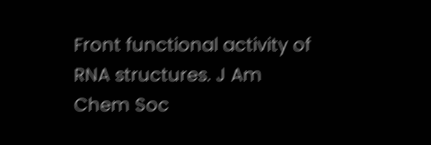Front functional activity of RNA structures. J Am Chem Soc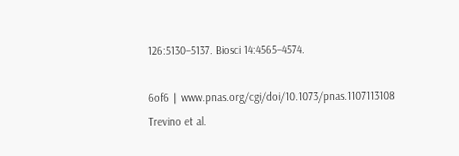126:5130–5137. Biosci 14:4565–4574.

6of6 ∣ www.pnas.org/cgi/doi/10.1073/pnas.1107113108 Trevino et al.